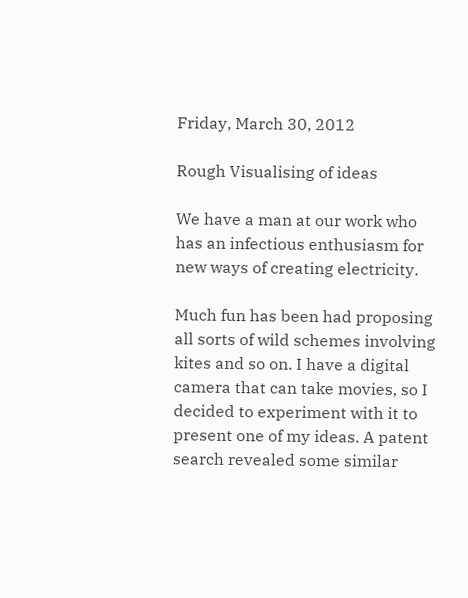Friday, March 30, 2012

Rough Visualising of ideas

We have a man at our work who has an infectious enthusiasm for new ways of creating electricity.

Much fun has been had proposing all sorts of wild schemes involving kites and so on. I have a digital camera that can take movies, so I decided to experiment with it to present one of my ideas. A patent search revealed some similar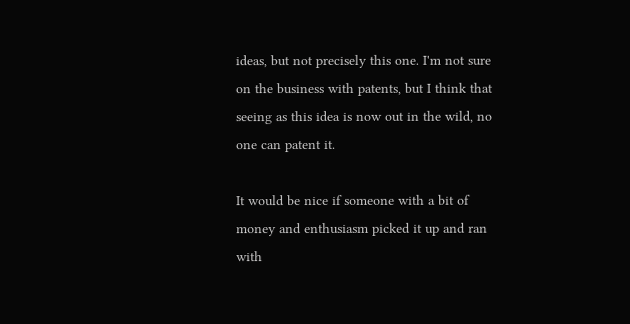ideas, but not precisely this one. I'm not sure on the business with patents, but I think that seeing as this idea is now out in the wild, no one can patent it.

It would be nice if someone with a bit of money and enthusiasm picked it up and ran with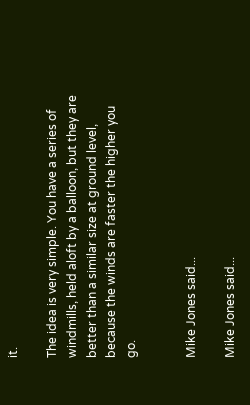it.

The idea is very simple. You have a series of windmills, held aloft by a balloon, but they are better than a similar size at ground level, because the winds are faster the higher you go.


Mike Jones said...

Mike Jones said...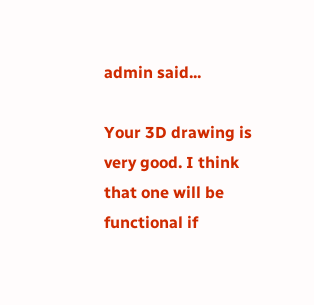admin said...

Your 3D drawing is very good. I think that one will be functional if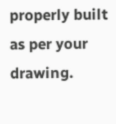properly built as per your drawing.